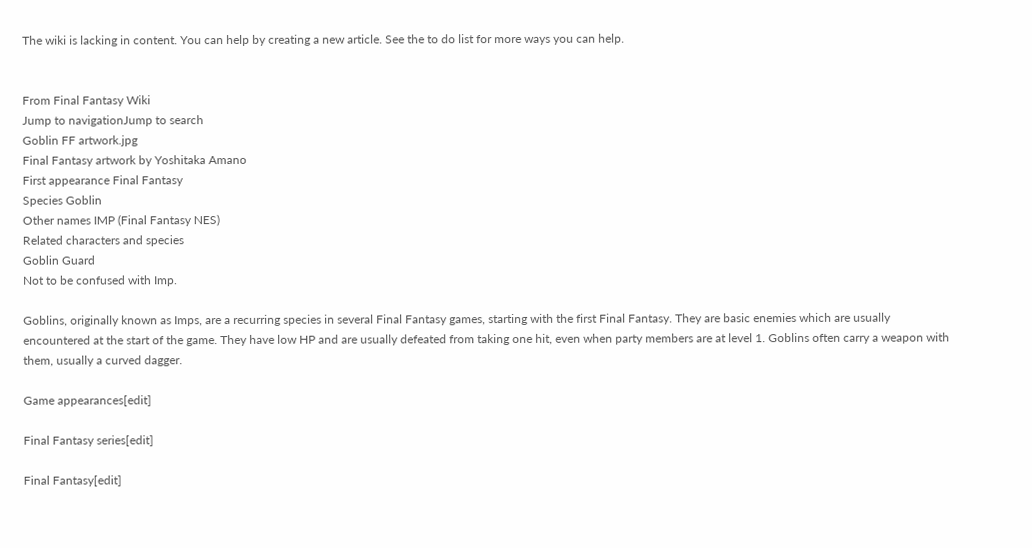The wiki is lacking in content. You can help by creating a new article. See the to do list for more ways you can help.


From Final Fantasy Wiki
Jump to navigationJump to search
Goblin FF artwork.jpg
Final Fantasy artwork by Yoshitaka Amano
First appearance Final Fantasy
Species Goblin
Other names IMP (Final Fantasy NES)
Related characters and species
Goblin Guard
Not to be confused with Imp.

Goblins, originally known as Imps, are a recurring species in several Final Fantasy games, starting with the first Final Fantasy. They are basic enemies which are usually encountered at the start of the game. They have low HP and are usually defeated from taking one hit, even when party members are at level 1. Goblins often carry a weapon with them, usually a curved dagger.

Game appearances[edit]

Final Fantasy series[edit]

Final Fantasy[edit]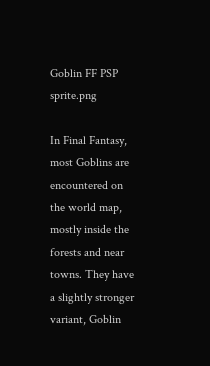Goblin FF PSP sprite.png

In Final Fantasy, most Goblins are encountered on the world map, mostly inside the forests and near towns. They have a slightly stronger variant, Goblin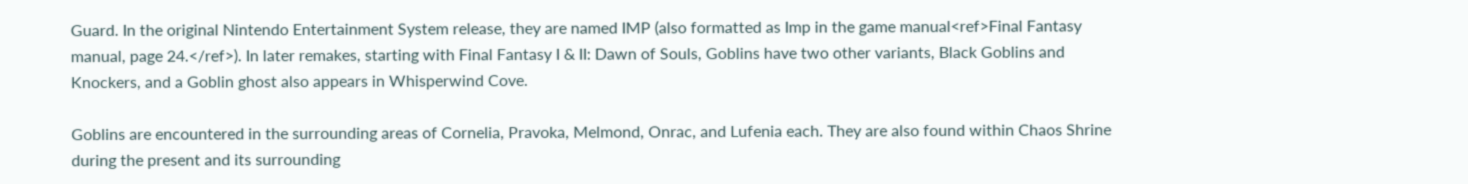Guard. In the original Nintendo Entertainment System release, they are named IMP (also formatted as Imp in the game manual<ref>Final Fantasy manual, page 24.</ref>). In later remakes, starting with Final Fantasy I & II: Dawn of Souls, Goblins have two other variants, Black Goblins and Knockers, and a Goblin ghost also appears in Whisperwind Cove.

Goblins are encountered in the surrounding areas of Cornelia, Pravoka, Melmond, Onrac, and Lufenia each. They are also found within Chaos Shrine during the present and its surrounding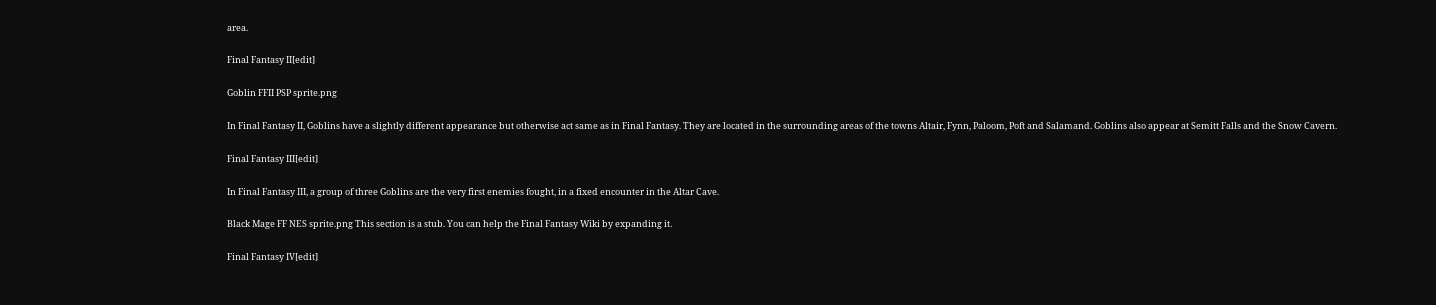area.

Final Fantasy II[edit]

Goblin FFII PSP sprite.png

In Final Fantasy II, Goblins have a slightly different appearance but otherwise act same as in Final Fantasy. They are located in the surrounding areas of the towns Altair, Fynn, Paloom, Poft and Salamand. Goblins also appear at Semitt Falls and the Snow Cavern.

Final Fantasy III[edit]

In Final Fantasy III, a group of three Goblins are the very first enemies fought, in a fixed encounter in the Altar Cave.

Black Mage FF NES sprite.png This section is a stub. You can help the Final Fantasy Wiki by expanding it.

Final Fantasy IV[edit]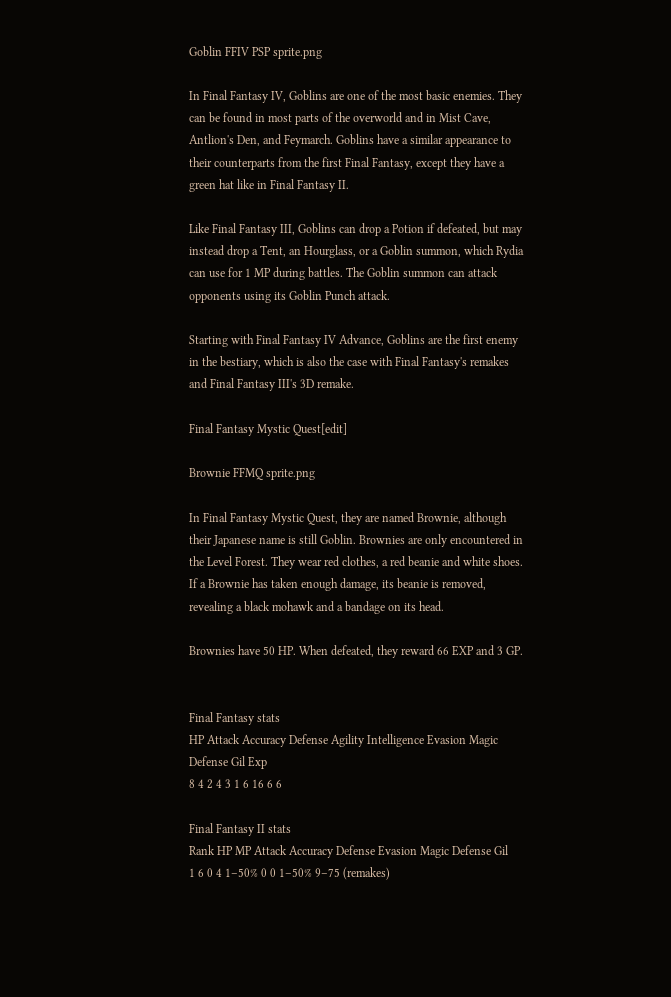Goblin FFIV PSP sprite.png

In Final Fantasy IV, Goblins are one of the most basic enemies. They can be found in most parts of the overworld and in Mist Cave, Antlion's Den, and Feymarch. Goblins have a similar appearance to their counterparts from the first Final Fantasy, except they have a green hat like in Final Fantasy II.

Like Final Fantasy III, Goblins can drop a Potion if defeated, but may instead drop a Tent, an Hourglass, or a Goblin summon, which Rydia can use for 1 MP during battles. The Goblin summon can attack opponents using its Goblin Punch attack.

Starting with Final Fantasy IV Advance, Goblins are the first enemy in the bestiary, which is also the case with Final Fantasy's remakes and Final Fantasy III's 3D remake.

Final Fantasy Mystic Quest[edit]

Brownie FFMQ sprite.png

In Final Fantasy Mystic Quest, they are named Brownie, although their Japanese name is still Goblin. Brownies are only encountered in the Level Forest. They wear red clothes, a red beanie and white shoes. If a Brownie has taken enough damage, its beanie is removed, revealing a black mohawk and a bandage on its head.

Brownies have 50 HP. When defeated, they reward 66 EXP and 3 GP.


Final Fantasy stats
HP Attack Accuracy Defense Agility Intelligence Evasion Magic Defense Gil Exp
8 4 2 4 3 1 6 16 6 6

Final Fantasy II stats
Rank HP MP Attack Accuracy Defense Evasion Magic Defense Gil
1 6 0 4 1–50% 0 0 1–50% 9–75 (remakes)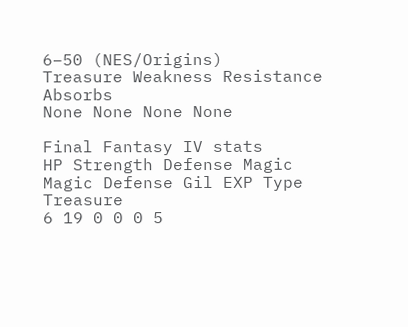6–50 (NES/Origins)
Treasure Weakness Resistance Absorbs
None None None None

Final Fantasy IV stats
HP Strength Defense Magic Magic Defense Gil EXP Type Treasure
6 19 0 0 0 5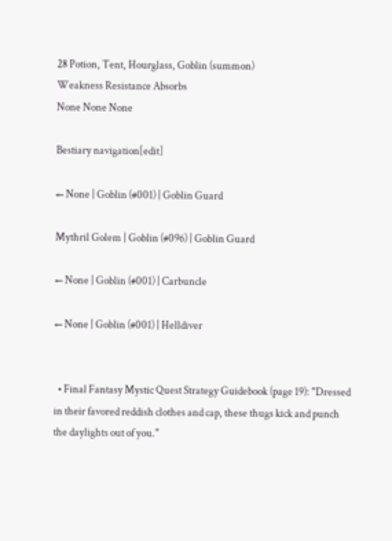28 Potion, Tent, Hourglass, Goblin (summon)
Weakness Resistance Absorbs
None None None

Bestiary navigation[edit]

← None | Goblin (#001) | Goblin Guard

Mythril Golem | Goblin (#096) | Goblin Guard

← None | Goblin (#001) | Carbuncle

← None | Goblin (#001) | Helldiver


  • Final Fantasy Mystic Quest Strategy Guidebook (page 19): "Dressed in their favored reddish clothes and cap, these thugs kick and punch the daylights out of you."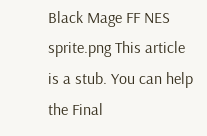Black Mage FF NES sprite.png This article is a stub. You can help the Final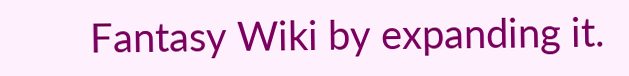Fantasy Wiki by expanding it.